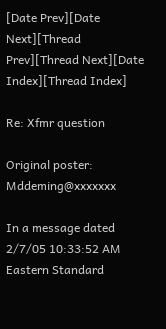[Date Prev][Date Next][Thread Prev][Thread Next][Date Index][Thread Index]

Re: Xfmr question

Original poster: Mddeming@xxxxxxx

In a message dated 2/7/05 10:33:52 AM Eastern Standard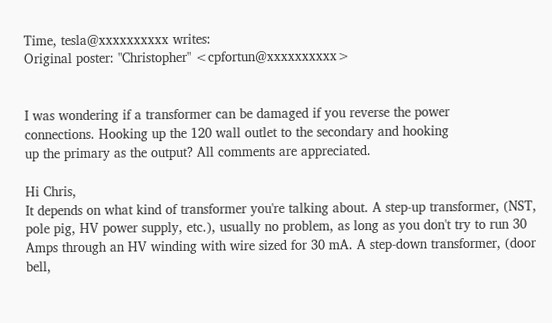Time, tesla@xxxxxxxxxx writes:
Original poster: "Christopher" <cpfortun@xxxxxxxxxx>


I was wondering if a transformer can be damaged if you reverse the power
connections. Hooking up the 120 wall outlet to the secondary and hooking
up the primary as the output? All comments are appreciated.

Hi Chris,
It depends on what kind of transformer you're talking about. A step-up transformer, (NST, pole pig, HV power supply, etc.), usually no problem, as long as you don't try to run 30 Amps through an HV winding with wire sized for 30 mA. A step-down transformer, (door bell,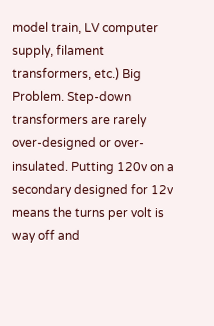model train, LV computer supply, filament transformers, etc.) Big Problem. Step-down transformers are rarely over-designed or over-insulated. Putting 120v on a secondary designed for 12v means the turns per volt is way off and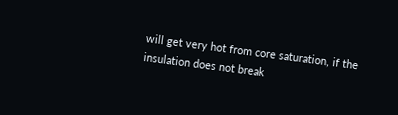will get very hot from core saturation, if the insulation does not break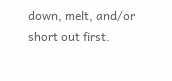down, melt, and/or short out first.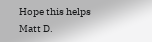Hope this helps
Matt D.